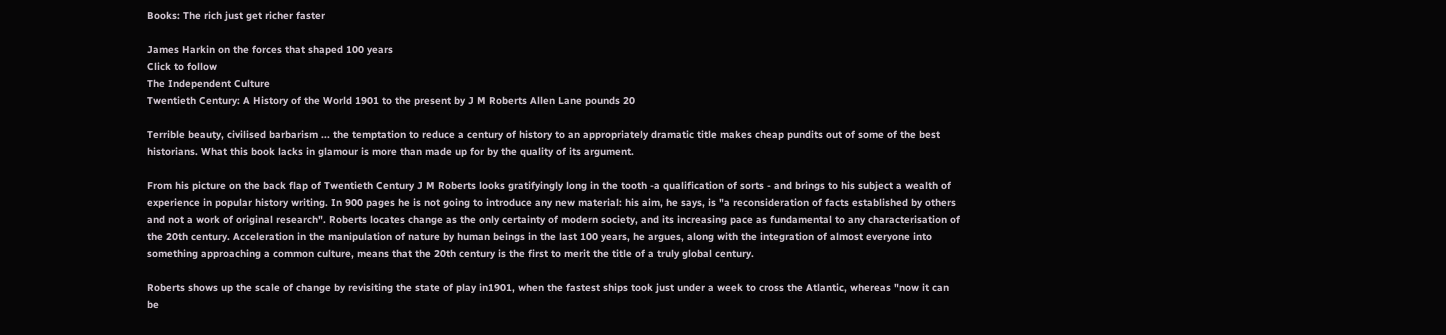Books: The rich just get richer faster

James Harkin on the forces that shaped 100 years
Click to follow
The Independent Culture
Twentieth Century: A History of the World 1901 to the present by J M Roberts Allen Lane pounds 20

Terrible beauty, civilised barbarism ... the temptation to reduce a century of history to an appropriately dramatic title makes cheap pundits out of some of the best historians. What this book lacks in glamour is more than made up for by the quality of its argument.

From his picture on the back flap of Twentieth Century J M Roberts looks gratifyingly long in the tooth -a qualification of sorts - and brings to his subject a wealth of experience in popular history writing. In 900 pages he is not going to introduce any new material: his aim, he says, is "a reconsideration of facts established by others and not a work of original research". Roberts locates change as the only certainty of modern society, and its increasing pace as fundamental to any characterisation of the 20th century. Acceleration in the manipulation of nature by human beings in the last 100 years, he argues, along with the integration of almost everyone into something approaching a common culture, means that the 20th century is the first to merit the title of a truly global century.

Roberts shows up the scale of change by revisiting the state of play in1901, when the fastest ships took just under a week to cross the Atlantic, whereas "now it can be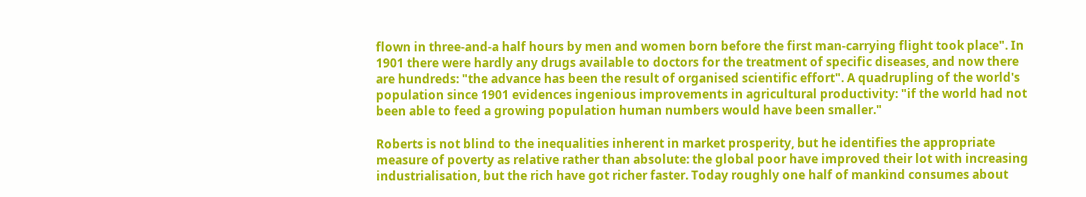flown in three-and-a half hours by men and women born before the first man-carrying flight took place". In 1901 there were hardly any drugs available to doctors for the treatment of specific diseases, and now there are hundreds: "the advance has been the result of organised scientific effort". A quadrupling of the world's population since 1901 evidences ingenious improvements in agricultural productivity: "if the world had not been able to feed a growing population human numbers would have been smaller."

Roberts is not blind to the inequalities inherent in market prosperity, but he identifies the appropriate measure of poverty as relative rather than absolute: the global poor have improved their lot with increasing industrialisation, but the rich have got richer faster. Today roughly one half of mankind consumes about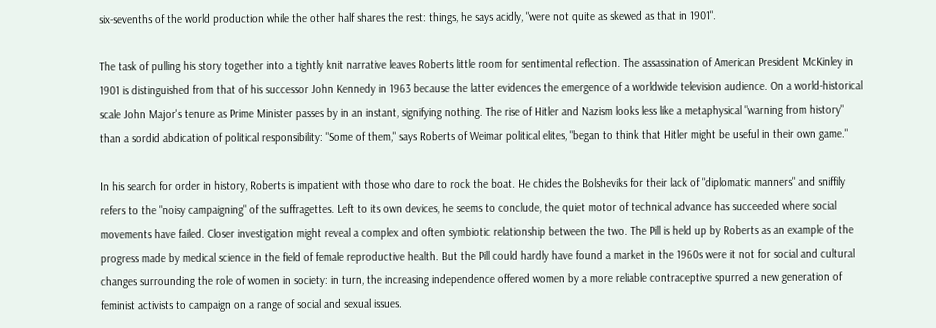six-sevenths of the world production while the other half shares the rest: things, he says acidly, "were not quite as skewed as that in 1901".

The task of pulling his story together into a tightly knit narrative leaves Roberts little room for sentimental reflection. The assassination of American President McKinley in 1901 is distinguished from that of his successor John Kennedy in 1963 because the latter evidences the emergence of a worldwide television audience. On a world-historical scale John Major's tenure as Prime Minister passes by in an instant, signifying nothing. The rise of Hitler and Nazism looks less like a metaphysical "warning from history" than a sordid abdication of political responsibility: "Some of them," says Roberts of Weimar political elites, "began to think that Hitler might be useful in their own game."

In his search for order in history, Roberts is impatient with those who dare to rock the boat. He chides the Bolsheviks for their lack of "diplomatic manners" and sniffily refers to the "noisy campaigning" of the suffragettes. Left to its own devices, he seems to conclude, the quiet motor of technical advance has succeeded where social movements have failed. Closer investigation might reveal a complex and often symbiotic relationship between the two. The Pill is held up by Roberts as an example of the progress made by medical science in the field of female reproductive health. But the Pill could hardly have found a market in the 1960s were it not for social and cultural changes surrounding the role of women in society: in turn, the increasing independence offered women by a more reliable contraceptive spurred a new generation of feminist activists to campaign on a range of social and sexual issues.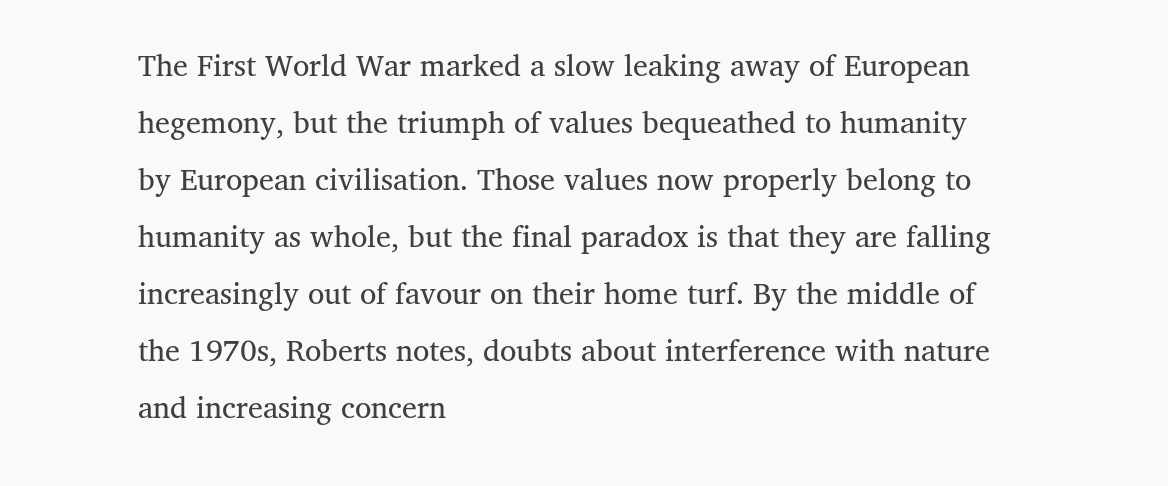The First World War marked a slow leaking away of European hegemony, but the triumph of values bequeathed to humanity by European civilisation. Those values now properly belong to humanity as whole, but the final paradox is that they are falling increasingly out of favour on their home turf. By the middle of the 1970s, Roberts notes, doubts about interference with nature and increasing concern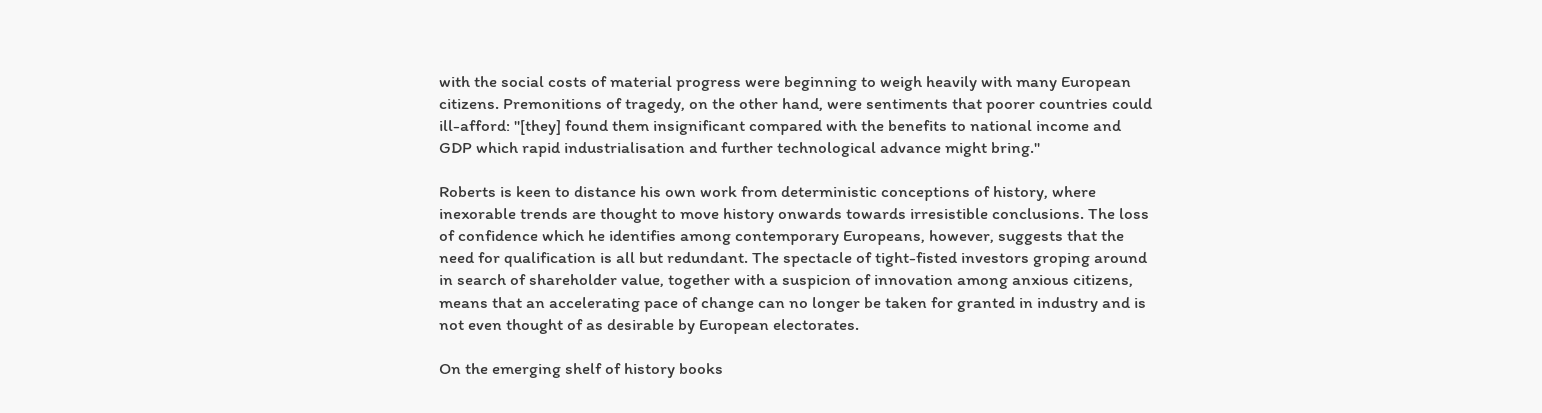with the social costs of material progress were beginning to weigh heavily with many European citizens. Premonitions of tragedy, on the other hand, were sentiments that poorer countries could ill-afford: "[they] found them insignificant compared with the benefits to national income and GDP which rapid industrialisation and further technological advance might bring."

Roberts is keen to distance his own work from deterministic conceptions of history, where inexorable trends are thought to move history onwards towards irresistible conclusions. The loss of confidence which he identifies among contemporary Europeans, however, suggests that the need for qualification is all but redundant. The spectacle of tight-fisted investors groping around in search of shareholder value, together with a suspicion of innovation among anxious citizens, means that an accelerating pace of change can no longer be taken for granted in industry and is not even thought of as desirable by European electorates.

On the emerging shelf of history books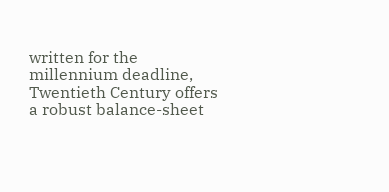written for the millennium deadline, Twentieth Century offers a robust balance-sheet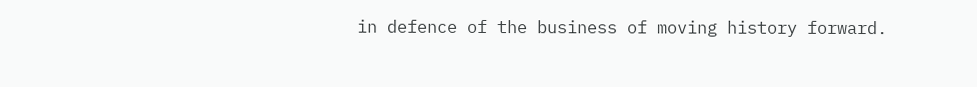in defence of the business of moving history forward.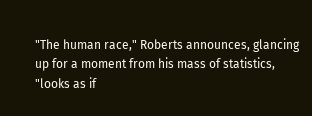"The human race," Roberts announces, glancing up for a moment from his mass of statistics, "looks as if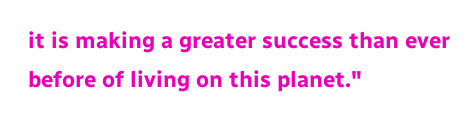it is making a greater success than ever before of living on this planet."